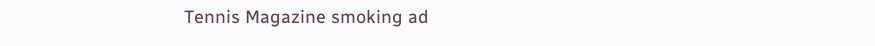Tennis Magazine smoking ad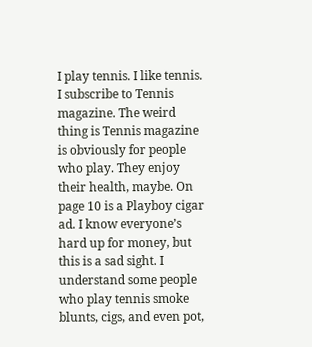I play tennis. I like tennis. I subscribe to Tennis magazine. The weird thing is Tennis magazine is obviously for people who play. They enjoy their health, maybe. On page 10 is a Playboy cigar ad. I know everyone’s hard up for money, but this is a sad sight. I understand some people who play tennis smoke blunts, cigs, and even pot,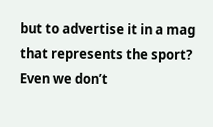but to advertise it in a mag that represents the sport? Even we don’t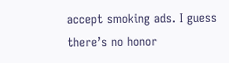accept smoking ads. I guess there’s no honor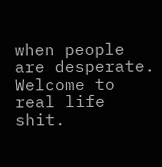when people are desperate. Welcome to real life shit.